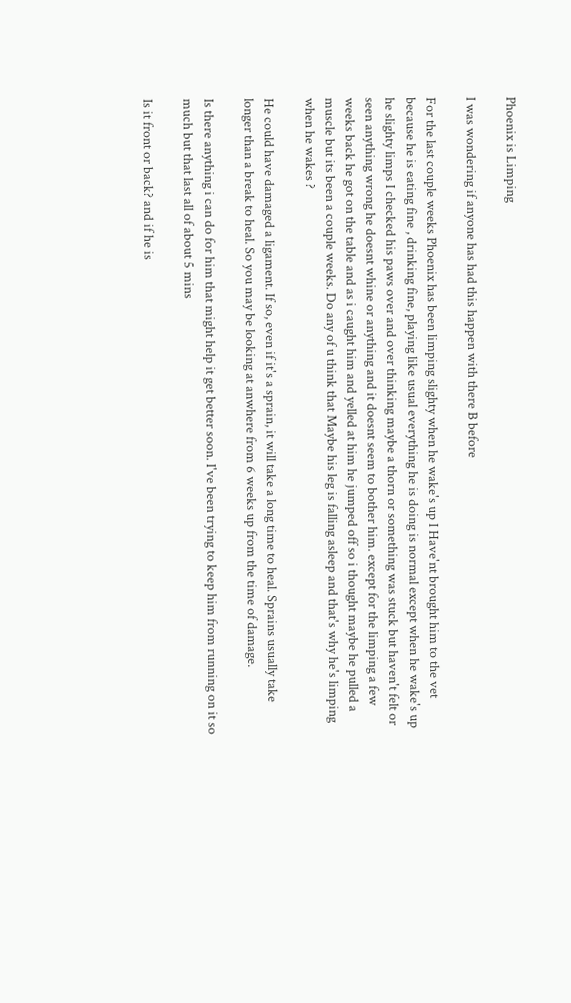Phoenix is Limping

I was wondering if anyone has had this happen with there B before

For the last couple weeks Phoenix has been limping slighty when he wake's up I Have'nt brought him to the vet because he is eating fine , drinking fine, playing like usual everything he is doing is normal except when he wake's up he slighty limps I checked his paws over and over thinking maybe a thorn or something was stuck but haven't felt or seen anything wrong he doesnt whine or anything and it doesnt seem to bother him. except for the limping a few weeks back he got on the table and as i caught him and yelled at him he jumped off so i thought maybe he pulled a muscle but its been a couple weeks. Do any of u think that Maybe his leg is falling asleep and that's why he's limping when he wakes ?

He could have damaged a ligament. If so, even if it's a sprain, it will take a long time to heal. Sprains usually take longer than a break to heal. So you may be looking at anwhere from 6 weeks up from the time of damage.

Is there anything i can do for him that might help it get better soon. I've been trying to keep him from running on it so much but that last all of about 5 mins

Is it front or back? and if he is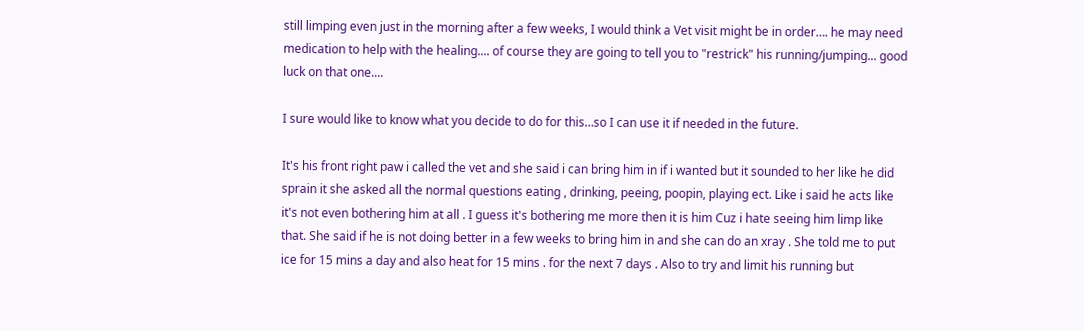still limping even just in the morning after a few weeks, I would think a Vet visit might be in order…. he may need medication to help with the healing.... of course they are going to tell you to "restrick" his running/jumping... good luck on that one....

I sure would like to know what you decide to do for this…so I can use it if needed in the future.

It's his front right paw i called the vet and she said i can bring him in if i wanted but it sounded to her like he did sprain it she asked all the normal questions eating , drinking, peeing, poopin, playing ect. Like i said he acts like it's not even bothering him at all . I guess it's bothering me more then it is him Cuz i hate seeing him limp like that. She said if he is not doing better in a few weeks to bring him in and she can do an xray . She told me to put ice for 15 mins a day and also heat for 15 mins . for the next 7 days . Also to try and limit his running but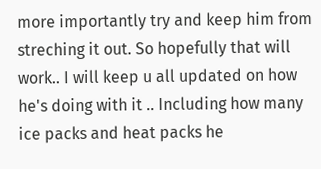more importantly try and keep him from streching it out. So hopefully that will work.. I will keep u all updated on how he's doing with it .. Including how many ice packs and heat packs he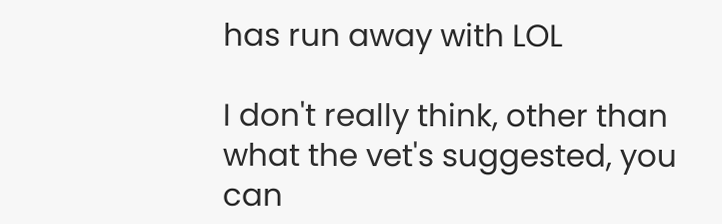has run away with LOL

I don't really think, other than what the vet's suggested, you can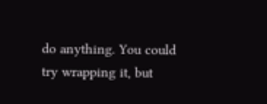do anything. You could try wrapping it, but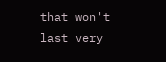that won't last very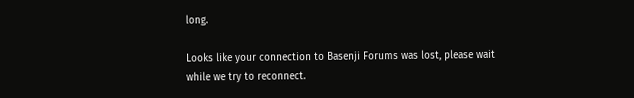long.

Looks like your connection to Basenji Forums was lost, please wait while we try to reconnect.